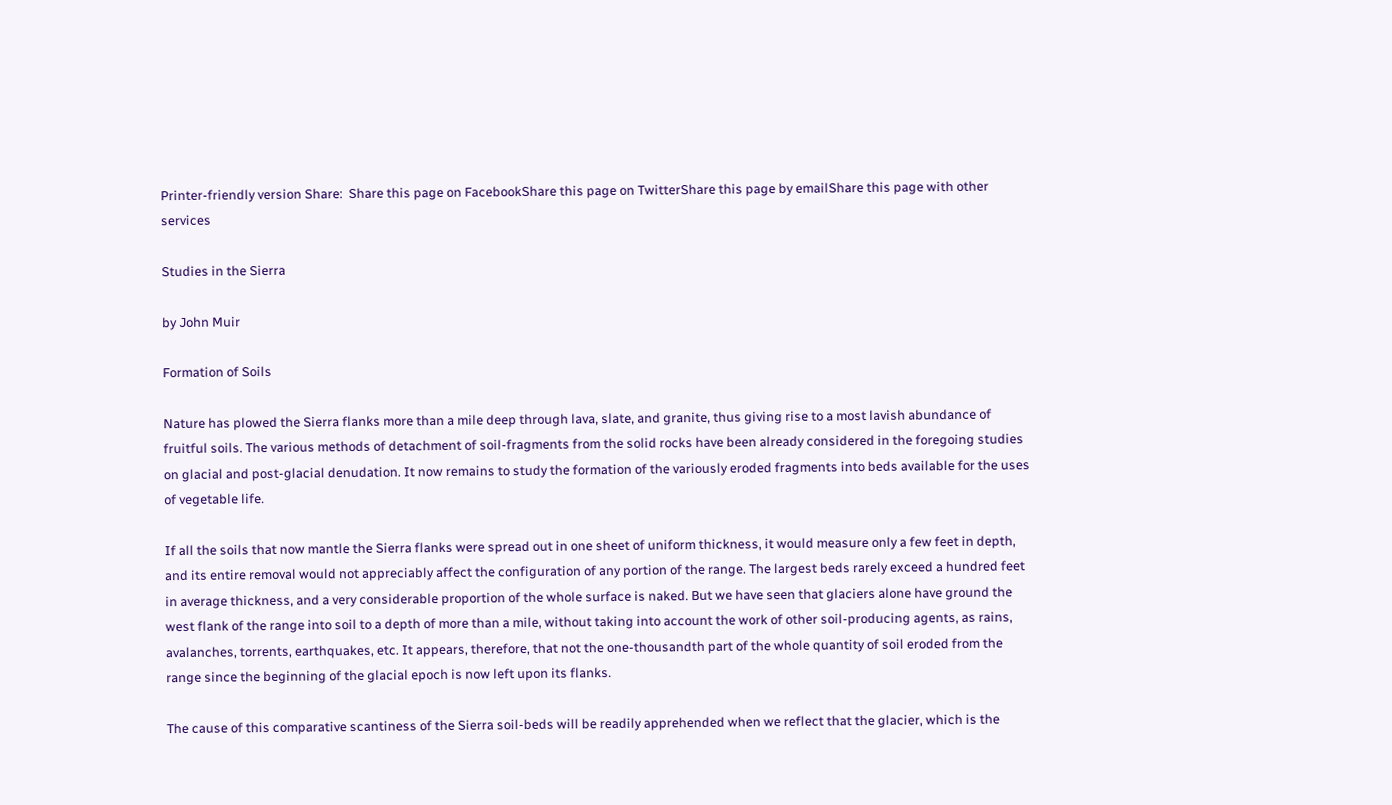Printer-friendly version Share:  Share this page on FacebookShare this page on TwitterShare this page by emailShare this page with other services

Studies in the Sierra

by John Muir

Formation of Soils

Nature has plowed the Sierra flanks more than a mile deep through lava, slate, and granite, thus giving rise to a most lavish abundance of fruitful soils. The various methods of detachment of soil-fragments from the solid rocks have been already considered in the foregoing studies on glacial and post-glacial denudation. It now remains to study the formation of the variously eroded fragments into beds available for the uses of vegetable life.

If all the soils that now mantle the Sierra flanks were spread out in one sheet of uniform thickness, it would measure only a few feet in depth, and its entire removal would not appreciably affect the configuration of any portion of the range. The largest beds rarely exceed a hundred feet in average thickness, and a very considerable proportion of the whole surface is naked. But we have seen that glaciers alone have ground the west flank of the range into soil to a depth of more than a mile, without taking into account the work of other soil-producing agents, as rains, avalanches, torrents, earthquakes, etc. It appears, therefore, that not the one-thousandth part of the whole quantity of soil eroded from the range since the beginning of the glacial epoch is now left upon its flanks.

The cause of this comparative scantiness of the Sierra soil-beds will be readily apprehended when we reflect that the glacier, which is the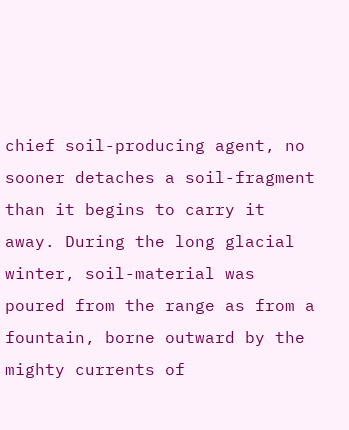chief soil-producing agent, no sooner detaches a soil-fragment than it begins to carry it away. During the long glacial winter, soil-material was poured from the range as from a fountain, borne outward by the mighty currents of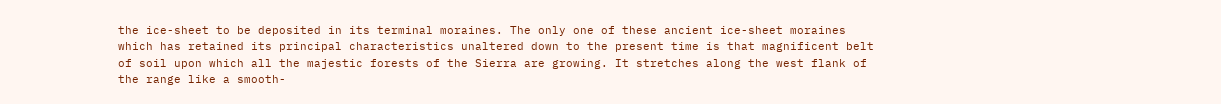the ice-sheet to be deposited in its terminal moraines. The only one of these ancient ice-sheet moraines which has retained its principal characteristics unaltered down to the present time is that magnificent belt of soil upon which all the majestic forests of the Sierra are growing. It stretches along the west flank of the range like a smooth-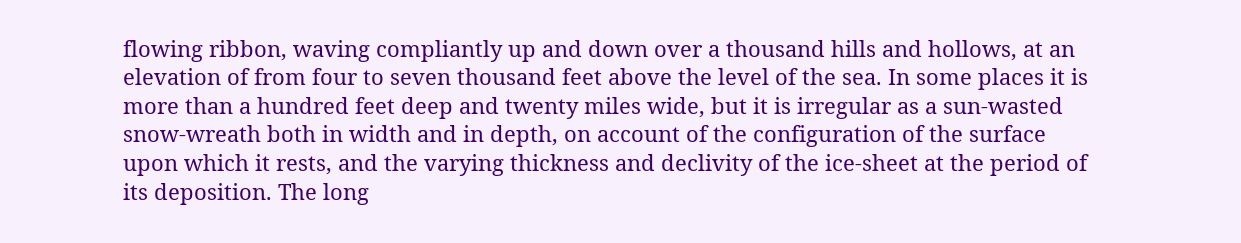flowing ribbon, waving compliantly up and down over a thousand hills and hollows, at an elevation of from four to seven thousand feet above the level of the sea. In some places it is more than a hundred feet deep and twenty miles wide, but it is irregular as a sun-wasted snow-wreath both in width and in depth, on account of the configuration of the surface upon which it rests, and the varying thickness and declivity of the ice-sheet at the period of its deposition. The long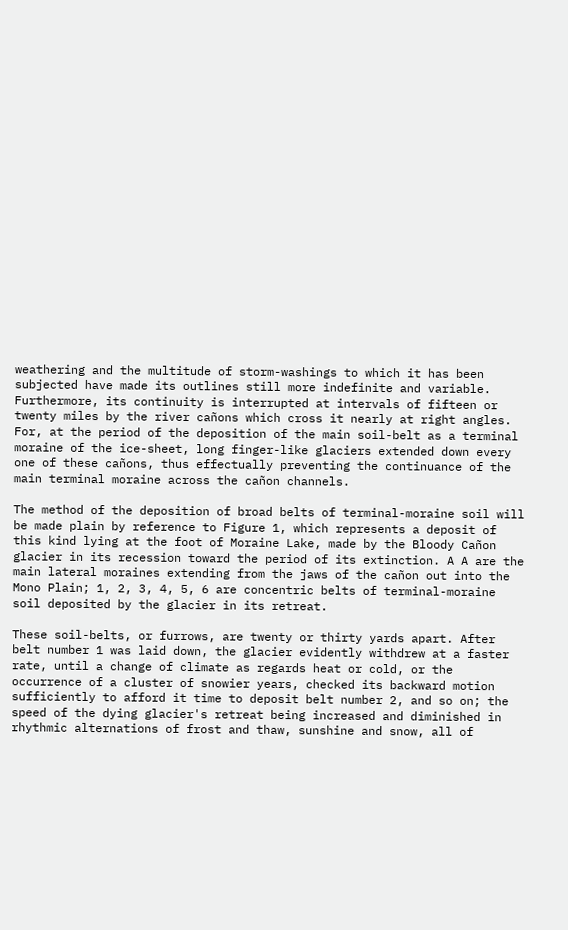weathering and the multitude of storm-washings to which it has been subjected have made its outlines still more indefinite and variable. Furthermore, its continuity is interrupted at intervals of fifteen or twenty miles by the river cañons which cross it nearly at right angles. For, at the period of the deposition of the main soil-belt as a terminal moraine of the ice-sheet, long finger-like glaciers extended down every one of these cañons, thus effectually preventing the continuance of the main terminal moraine across the cañon channels.

The method of the deposition of broad belts of terminal-moraine soil will be made plain by reference to Figure 1, which represents a deposit of this kind lying at the foot of Moraine Lake, made by the Bloody Cañon glacier in its recession toward the period of its extinction. A A are the main lateral moraines extending from the jaws of the cañon out into the Mono Plain; 1, 2, 3, 4, 5, 6 are concentric belts of terminal-moraine soil deposited by the glacier in its retreat.

These soil-belts, or furrows, are twenty or thirty yards apart. After belt number 1 was laid down, the glacier evidently withdrew at a faster rate, until a change of climate as regards heat or cold, or the occurrence of a cluster of snowier years, checked its backward motion sufficiently to afford it time to deposit belt number 2, and so on; the speed of the dying glacier's retreat being increased and diminished in rhythmic alternations of frost and thaw, sunshine and snow, all of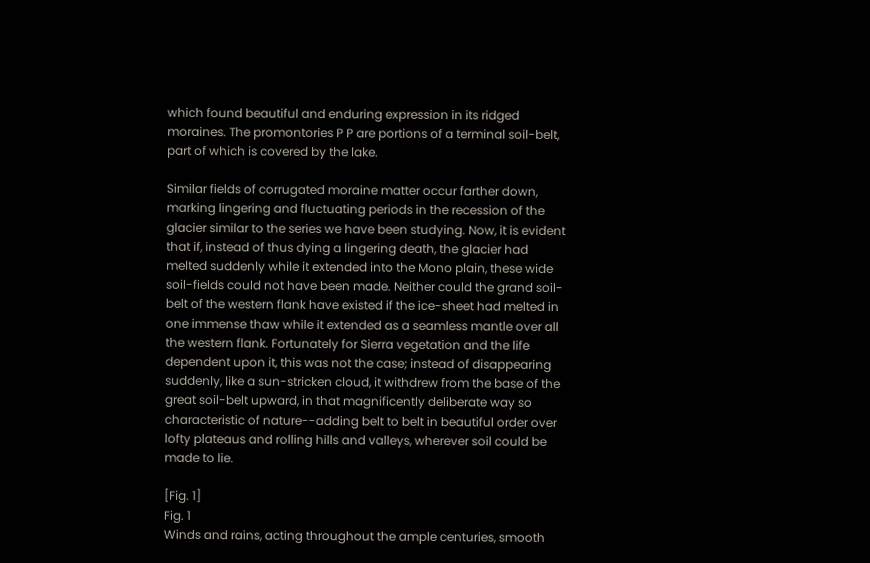which found beautiful and enduring expression in its ridged moraines. The promontories P P are portions of a terminal soil-belt, part of which is covered by the lake.

Similar fields of corrugated moraine matter occur farther down, marking lingering and fluctuating periods in the recession of the glacier similar to the series we have been studying. Now, it is evident that if, instead of thus dying a lingering death, the glacier had melted suddenly while it extended into the Mono plain, these wide soil-fields could not have been made. Neither could the grand soil-belt of the western flank have existed if the ice-sheet had melted in one immense thaw while it extended as a seamless mantle over all the western flank. Fortunately for Sierra vegetation and the life dependent upon it, this was not the case; instead of disappearing suddenly, like a sun-stricken cloud, it withdrew from the base of the great soil-belt upward, in that magnificently deliberate way so characteristic of nature--adding belt to belt in beautiful order over lofty plateaus and rolling hills and valleys, wherever soil could be made to lie.

[Fig. 1]
Fig. 1
Winds and rains, acting throughout the ample centuries, smooth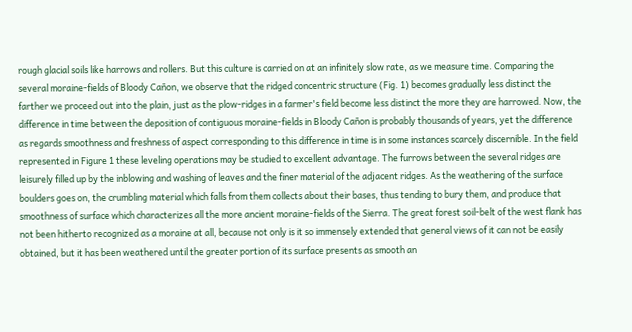rough glacial soils like harrows and rollers. But this culture is carried on at an infinitely slow rate, as we measure time. Comparing the several moraine-fields of Bloody Cañon, we observe that the ridged concentric structure (Fig. 1) becomes gradually less distinct the farther we proceed out into the plain, just as the plow-ridges in a farmer's field become less distinct the more they are harrowed. Now, the difference in time between the deposition of contiguous moraine-fields in Bloody Cañon is probably thousands of years, yet the difference as regards smoothness and freshness of aspect corresponding to this difference in time is in some instances scarcely discernible. In the field represented in Figure 1 these leveling operations may be studied to excellent advantage. The furrows between the several ridges are leisurely filled up by the inblowing and washing of leaves and the finer material of the adjacent ridges. As the weathering of the surface boulders goes on, the crumbling material which falls from them collects about their bases, thus tending to bury them, and produce that smoothness of surface which characterizes all the more ancient moraine-fields of the Sierra. The great forest soil-belt of the west flank has not been hitherto recognized as a moraine at all, because not only is it so immensely extended that general views of it can not be easily obtained, but it has been weathered until the greater portion of its surface presents as smooth an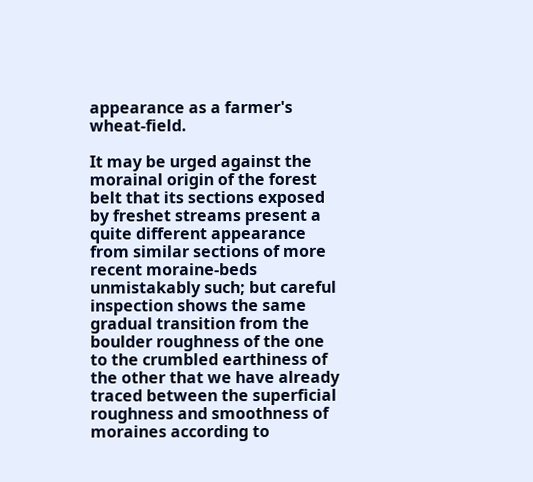appearance as a farmer's wheat-field.

It may be urged against the morainal origin of the forest belt that its sections exposed by freshet streams present a quite different appearance from similar sections of more recent moraine-beds unmistakably such; but careful inspection shows the same gradual transition from the boulder roughness of the one to the crumbled earthiness of the other that we have already traced between the superficial roughness and smoothness of moraines according to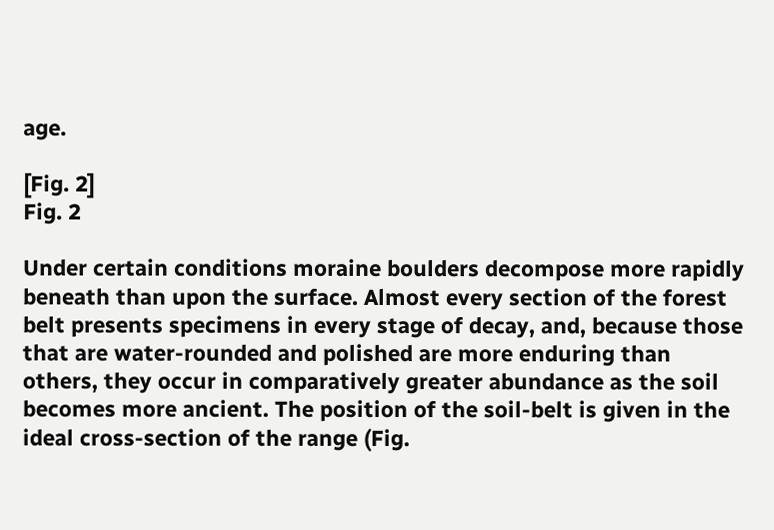age.

[Fig. 2]
Fig. 2

Under certain conditions moraine boulders decompose more rapidly beneath than upon the surface. Almost every section of the forest belt presents specimens in every stage of decay, and, because those that are water-rounded and polished are more enduring than others, they occur in comparatively greater abundance as the soil becomes more ancient. The position of the soil-belt is given in the ideal cross-section of the range (Fig.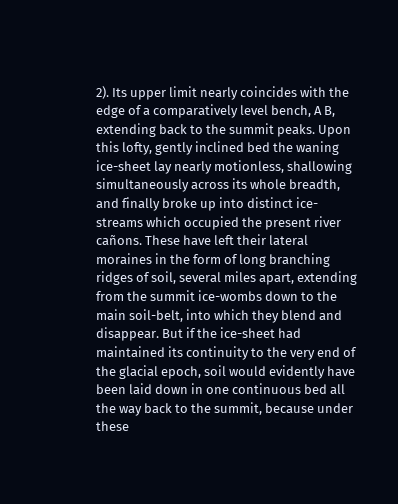2). Its upper limit nearly coincides with the edge of a comparatively level bench, A B, extending back to the summit peaks. Upon this lofty, gently inclined bed the waning ice-sheet lay nearly motionless, shallowing simultaneously across its whole breadth, and finally broke up into distinct ice-streams which occupied the present river cañons. These have left their lateral moraines in the form of long branching ridges of soil, several miles apart, extending from the summit ice-wombs down to the main soil-belt, into which they blend and disappear. But if the ice-sheet had maintained its continuity to the very end of the glacial epoch, soil would evidently have been laid down in one continuous bed all the way back to the summit, because under these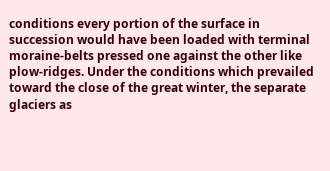conditions every portion of the surface in succession would have been loaded with terminal moraine-belts pressed one against the other like plow-ridges. Under the conditions which prevailed toward the close of the great winter, the separate glaciers as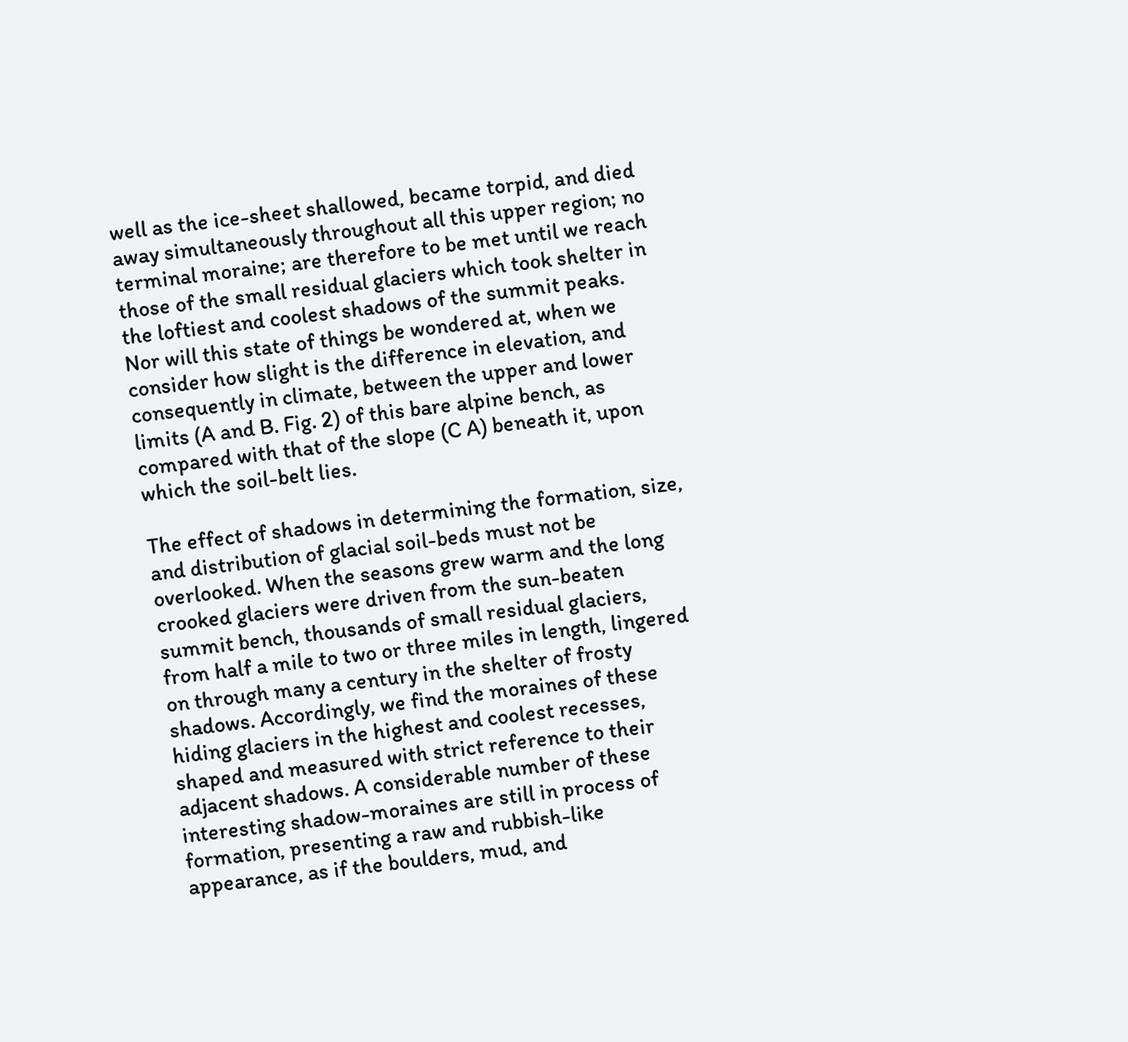well as the ice-sheet shallowed, became torpid, and died away simultaneously throughout all this upper region; no terminal moraine; are therefore to be met until we reach those of the small residual glaciers which took shelter in the loftiest and coolest shadows of the summit peaks. Nor will this state of things be wondered at, when we consider how slight is the difference in elevation, and consequently in climate, between the upper and lower limits (A and B. Fig. 2) of this bare alpine bench, as compared with that of the slope (C A) beneath it, upon which the soil-belt lies.

The effect of shadows in determining the formation, size, and distribution of glacial soil-beds must not be overlooked. When the seasons grew warm and the long crooked glaciers were driven from the sun-beaten summit bench, thousands of small residual glaciers, from half a mile to two or three miles in length, lingered on through many a century in the shelter of frosty shadows. Accordingly, we find the moraines of these hiding glaciers in the highest and coolest recesses, shaped and measured with strict reference to their adjacent shadows. A considerable number of these interesting shadow-moraines are still in process of formation, presenting a raw and rubbish-like appearance, as if the boulders, mud, and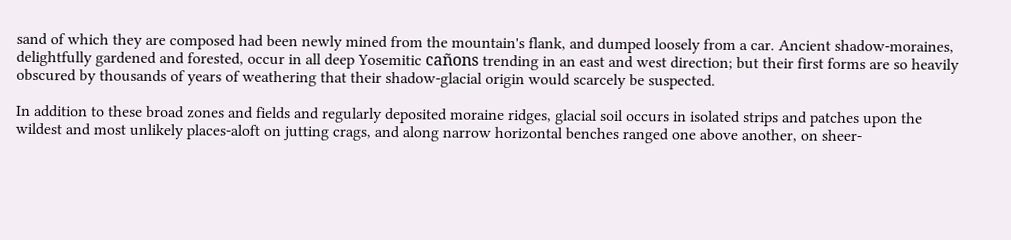sand of which they are composed had been newly mined from the mountain's flank, and dumped loosely from a car. Ancient shadow-moraines, delightfully gardened and forested, occur in all deep Yosemitic cañons trending in an east and west direction; but their first forms are so heavily obscured by thousands of years of weathering that their shadow-glacial origin would scarcely be suspected.

In addition to these broad zones and fields and regularly deposited moraine ridges, glacial soil occurs in isolated strips and patches upon the wildest and most unlikely places-aloft on jutting crags, and along narrow horizontal benches ranged one above another, on sheer-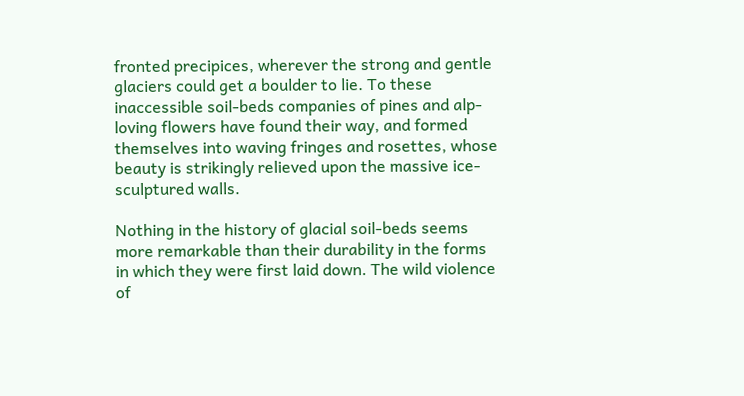fronted precipices, wherever the strong and gentle glaciers could get a boulder to lie. To these inaccessible soil-beds companies of pines and alp-loving flowers have found their way, and formed themselves into waving fringes and rosettes, whose beauty is strikingly relieved upon the massive ice-sculptured walls.

Nothing in the history of glacial soil-beds seems more remarkable than their durability in the forms in which they were first laid down. The wild violence of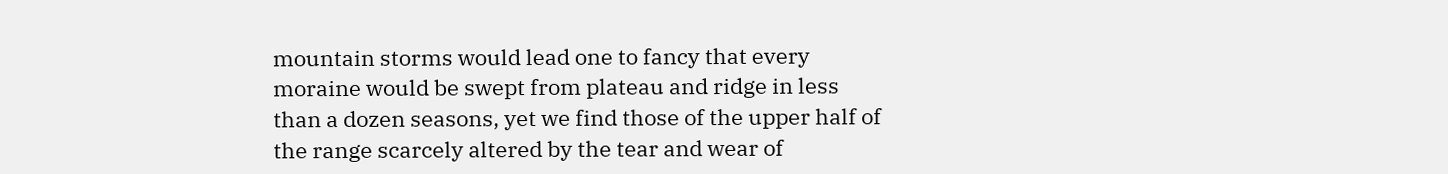mountain storms would lead one to fancy that every moraine would be swept from plateau and ridge in less than a dozen seasons, yet we find those of the upper half of the range scarcely altered by the tear and wear of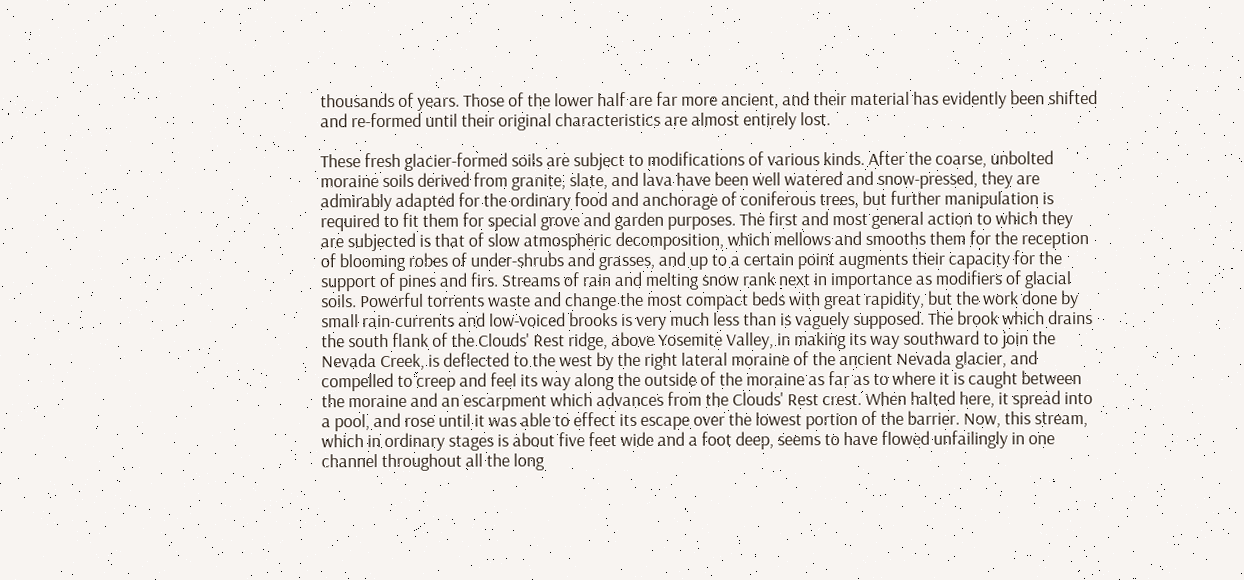thousands of years. Those of the lower half are far more ancient, and their material has evidently been shifted and re-formed until their original characteristics are almost entirely lost.

These fresh glacier-formed soils are subject to modifications of various kinds. After the coarse, unbolted moraine soils derived from granite, slate, and lava have been well watered and snow-pressed, they are admirably adapted for the ordinary food and anchorage of coniferous trees, but further manipulation is required to fit them for special grove and garden purposes. The first and most general action to which they are subjected is that of slow atmospheric decomposition, which mellows and smooths them for the reception of blooming robes of under-shrubs and grasses, and up to a certain point augments their capacity for the support of pines and firs. Streams of rain and melting snow rank next in importance as modifiers of glacial soils. Powerful torrents waste and change the most compact beds with great rapidity, but the work done by small rain-currents and low-voiced brooks is very much less than is vaguely supposed. The brook which drains the south flank of the Clouds' Rest ridge, above Yosemite Valley, in making its way southward to join the Nevada Creek, is deflected to the west by the right lateral moraine of the ancient Nevada glacier, and compelled to creep and feel its way along the outside of the moraine as far as to where it is caught between the moraine and an escarpment which advances from the Clouds' Rest crest. When halted here, it spread into a pool, and rose until it was able to effect its escape over the lowest portion of the barrier. Now, this stream, which in ordinary stages is about five feet wide and a foot deep, seems to have flowed unfailingly in one channel throughout all the long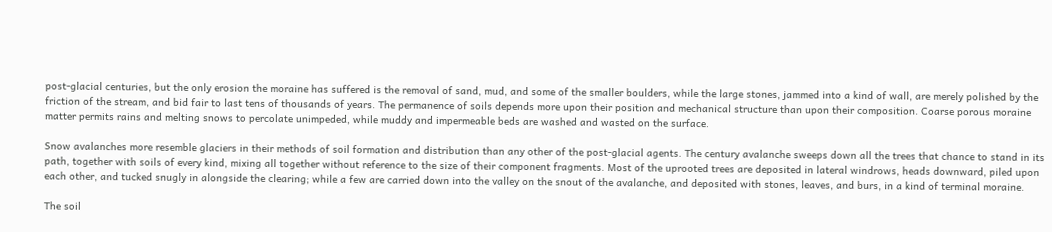post-glacial centuries, but the only erosion the moraine has suffered is the removal of sand, mud, and some of the smaller boulders, while the large stones, jammed into a kind of wall, are merely polished by the friction of the stream, and bid fair to last tens of thousands of years. The permanence of soils depends more upon their position and mechanical structure than upon their composition. Coarse porous moraine matter permits rains and melting snows to percolate unimpeded, while muddy and impermeable beds are washed and wasted on the surface.

Snow avalanches more resemble glaciers in their methods of soil formation and distribution than any other of the post-glacial agents. The century avalanche sweeps down all the trees that chance to stand in its path, together with soils of every kind, mixing all together without reference to the size of their component fragments. Most of the uprooted trees are deposited in lateral windrows, heads downward, piled upon each other, and tucked snugly in alongside the clearing; while a few are carried down into the valley on the snout of the avalanche, and deposited with stones, leaves, and burs, in a kind of terminal moraine.

The soil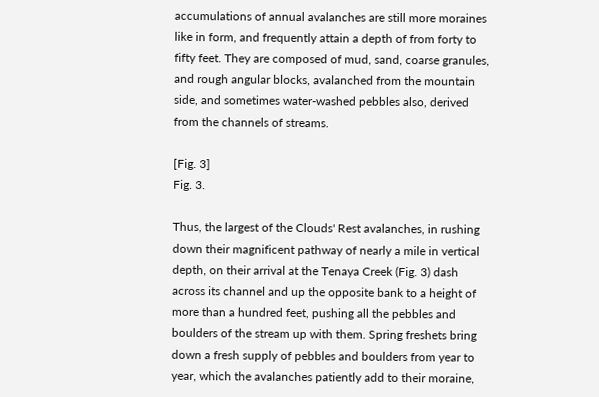accumulations of annual avalanches are still more moraines like in form, and frequently attain a depth of from forty to fifty feet. They are composed of mud, sand, coarse granules, and rough angular blocks, avalanched from the mountain side, and sometimes water-washed pebbles also, derived from the channels of streams.

[Fig. 3]
Fig. 3.

Thus, the largest of the Clouds' Rest avalanches, in rushing down their magnificent pathway of nearly a mile in vertical depth, on their arrival at the Tenaya Creek (Fig. 3) dash across its channel and up the opposite bank to a height of more than a hundred feet, pushing all the pebbles and boulders of the stream up with them. Spring freshets bring down a fresh supply of pebbles and boulders from year to year, which the avalanches patiently add to their moraine,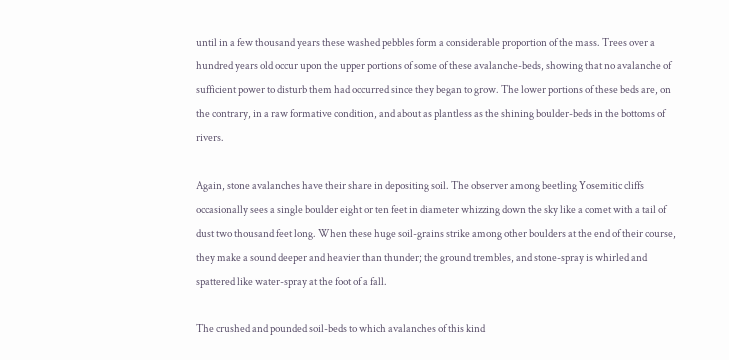until in a few thousand years these washed pebbles form a considerable proportion of the mass. Trees over a hundred years old occur upon the upper portions of some of these avalanche-beds, showing that no avalanche of sufficient power to disturb them had occurred since they began to grow. The lower portions of these beds are, on the contrary, in a raw formative condition, and about as plantless as the shining boulder-beds in the bottoms of rivers.

Again, stone avalanches have their share in depositing soil. The observer among beetling Yosemitic cliffs occasionally sees a single boulder eight or ten feet in diameter whizzing down the sky like a comet with a tail of dust two thousand feet long. When these huge soil-grains strike among other boulders at the end of their course, they make a sound deeper and heavier than thunder; the ground trembles, and stone-spray is whirled and spattered like water-spray at the foot of a fall.

The crushed and pounded soil-beds to which avalanches of this kind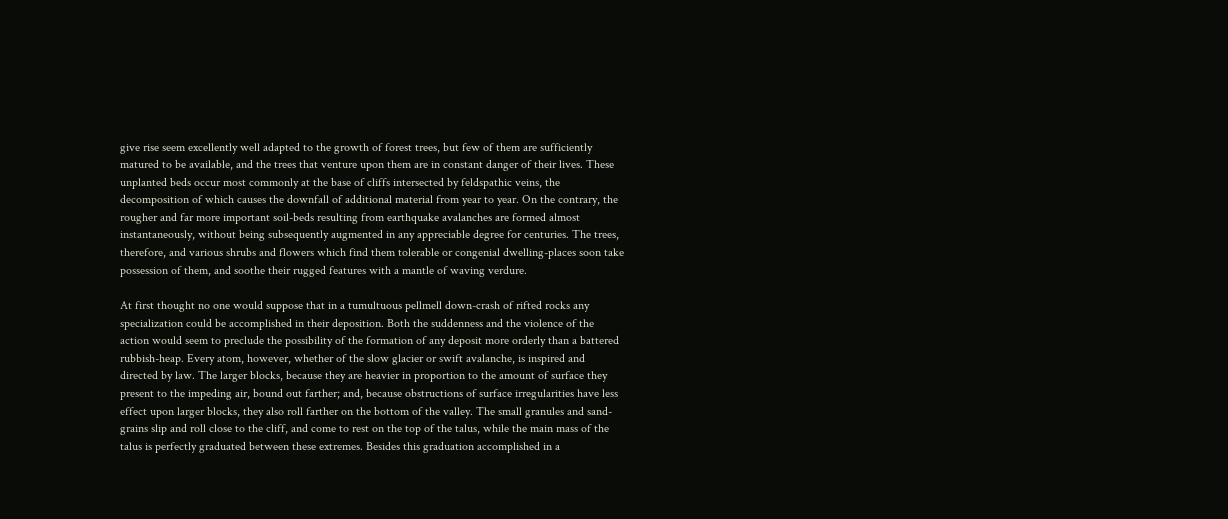give rise seem excellently well adapted to the growth of forest trees, but few of them are sufficiently matured to be available, and the trees that venture upon them are in constant danger of their lives. These unplanted beds occur most commonly at the base of cliffs intersected by feldspathic veins, the decomposition of which causes the downfall of additional material from year to year. On the contrary, the rougher and far more important soil-beds resulting from earthquake avalanches are formed almost instantaneously, without being subsequently augmented in any appreciable degree for centuries. The trees, therefore, and various shrubs and flowers which find them tolerable or congenial dwelling-places soon take possession of them, and soothe their rugged features with a mantle of waving verdure.

At first thought no one would suppose that in a tumultuous pellmell down-crash of rifted rocks any specialization could be accomplished in their deposition. Both the suddenness and the violence of the action would seem to preclude the possibility of the formation of any deposit more orderly than a battered rubbish-heap. Every atom, however, whether of the slow glacier or swift avalanche, is inspired and directed by law. The larger blocks, because they are heavier in proportion to the amount of surface they present to the impeding air, bound out farther; and, because obstructions of surface irregularities have less effect upon larger blocks, they also roll farther on the bottom of the valley. The small granules and sand-grains slip and roll close to the cliff, and come to rest on the top of the talus, while the main mass of the talus is perfectly graduated between these extremes. Besides this graduation accomplished in a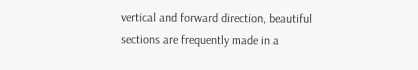vertical and forward direction, beautiful sections are frequently made in a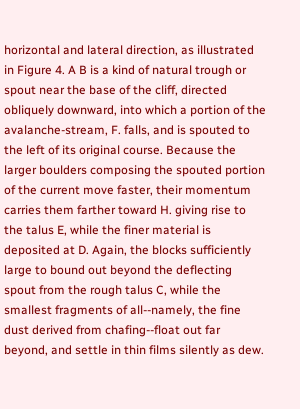horizontal and lateral direction, as illustrated in Figure 4. A B is a kind of natural trough or spout near the base of the cliff, directed obliquely downward, into which a portion of the avalanche-stream, F. falls, and is spouted to the left of its original course. Because the larger boulders composing the spouted portion of the current move faster, their momentum carries them farther toward H. giving rise to the talus E, while the finer material is deposited at D. Again, the blocks sufficiently large to bound out beyond the deflecting spout from the rough talus C, while the smallest fragments of all--namely, the fine dust derived from chafing--float out far beyond, and settle in thin films silently as dew.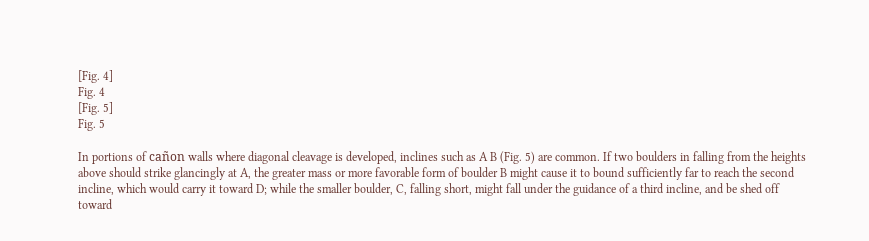[Fig. 4]
Fig. 4
[Fig. 5]
Fig. 5

In portions of cañon walls where diagonal cleavage is developed, inclines such as A B (Fig. 5) are common. If two boulders in falling from the heights above should strike glancingly at A, the greater mass or more favorable form of boulder B might cause it to bound sufficiently far to reach the second incline, which would carry it toward D; while the smaller boulder, C, falling short, might fall under the guidance of a third incline, and be shed off toward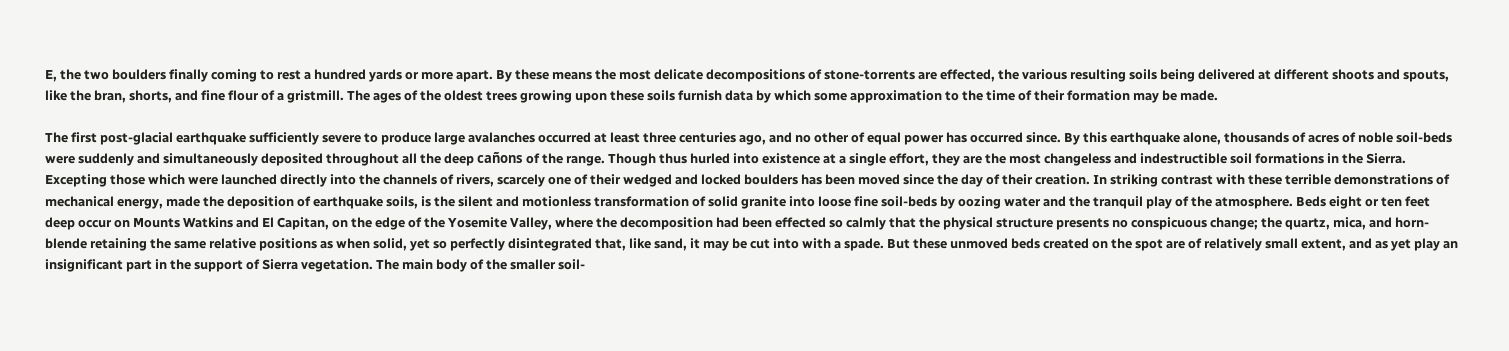E, the two boulders finally coming to rest a hundred yards or more apart. By these means the most delicate decompositions of stone-torrents are effected, the various resulting soils being delivered at different shoots and spouts, like the bran, shorts, and fine flour of a gristmill. The ages of the oldest trees growing upon these soils furnish data by which some approximation to the time of their formation may be made.

The first post-glacial earthquake sufficiently severe to produce large avalanches occurred at least three centuries ago, and no other of equal power has occurred since. By this earthquake alone, thousands of acres of noble soil-beds were suddenly and simultaneously deposited throughout all the deep cañons of the range. Though thus hurled into existence at a single effort, they are the most changeless and indestructible soil formations in the Sierra. Excepting those which were launched directly into the channels of rivers, scarcely one of their wedged and locked boulders has been moved since the day of their creation. In striking contrast with these terrible demonstrations of mechanical energy, made the deposition of earthquake soils, is the silent and motionless transformation of solid granite into loose fine soil-beds by oozing water and the tranquil play of the atmosphere. Beds eight or ten feet deep occur on Mounts Watkins and El Capitan, on the edge of the Yosemite Valley, where the decomposition had been effected so calmly that the physical structure presents no conspicuous change; the quartz, mica, and horn-blende retaining the same relative positions as when solid, yet so perfectly disintegrated that, like sand, it may be cut into with a spade. But these unmoved beds created on the spot are of relatively small extent, and as yet play an insignificant part in the support of Sierra vegetation. The main body of the smaller soil-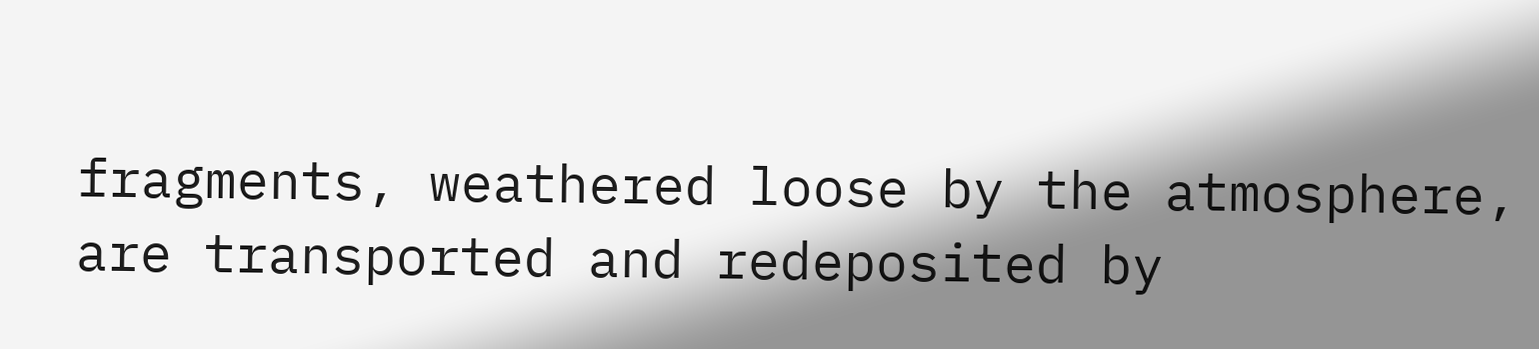fragments, weathered loose by the atmosphere, are transported and redeposited by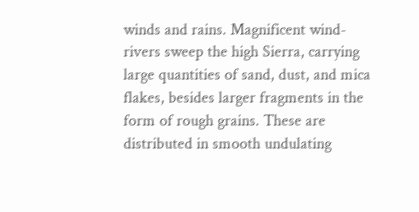winds and rains. Magnificent wind-rivers sweep the high Sierra, carrying large quantities of sand, dust, and mica flakes, besides larger fragments in the form of rough grains. These are distributed in smooth undulating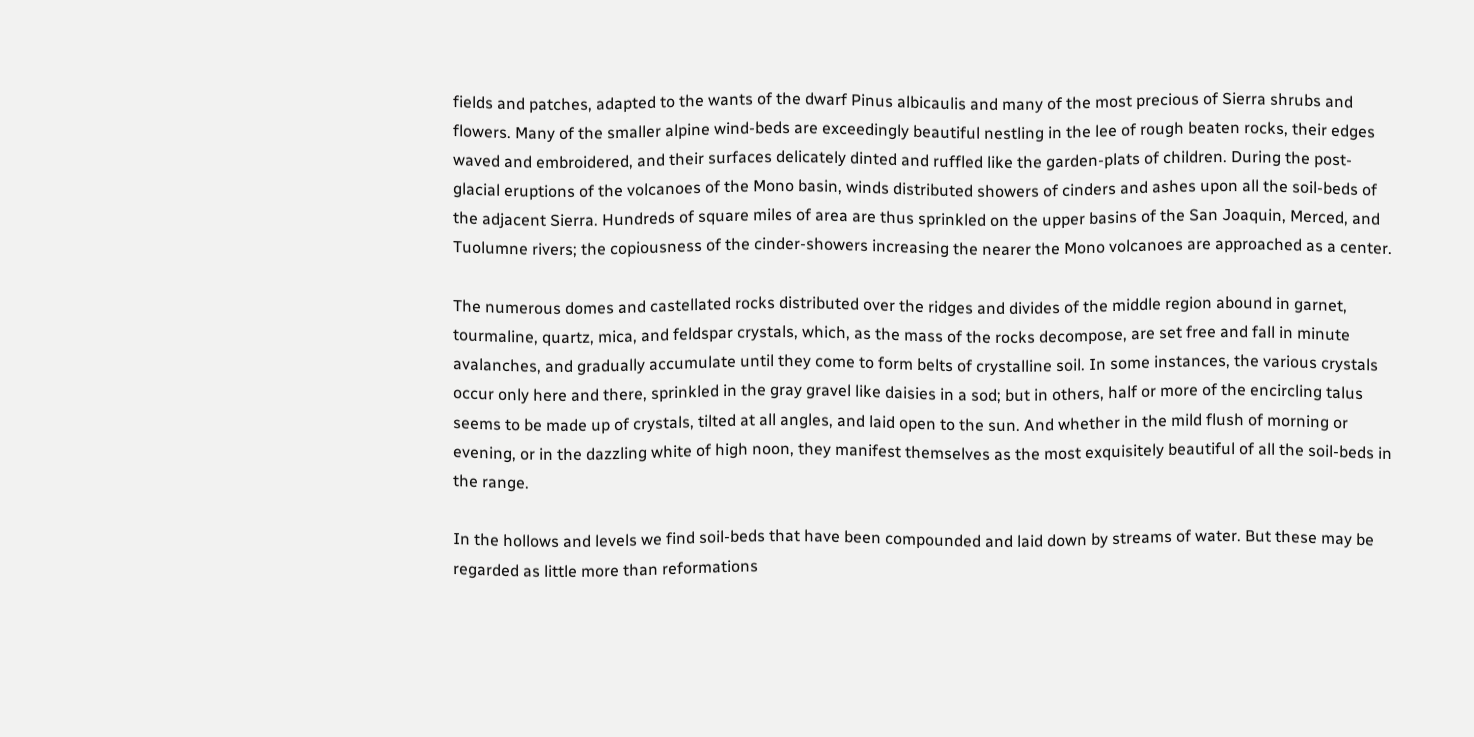fields and patches, adapted to the wants of the dwarf Pinus albicaulis and many of the most precious of Sierra shrubs and flowers. Many of the smaller alpine wind-beds are exceedingly beautiful nestling in the lee of rough beaten rocks, their edges waved and embroidered, and their surfaces delicately dinted and ruffled like the garden-plats of children. During the post-glacial eruptions of the volcanoes of the Mono basin, winds distributed showers of cinders and ashes upon all the soil-beds of the adjacent Sierra. Hundreds of square miles of area are thus sprinkled on the upper basins of the San Joaquin, Merced, and Tuolumne rivers; the copiousness of the cinder-showers increasing the nearer the Mono volcanoes are approached as a center.

The numerous domes and castellated rocks distributed over the ridges and divides of the middle region abound in garnet, tourmaline, quartz, mica, and feldspar crystals, which, as the mass of the rocks decompose, are set free and fall in minute avalanches, and gradually accumulate until they come to form belts of crystalline soil. In some instances, the various crystals occur only here and there, sprinkled in the gray gravel like daisies in a sod; but in others, half or more of the encircling talus seems to be made up of crystals, tilted at all angles, and laid open to the sun. And whether in the mild flush of morning or evening, or in the dazzling white of high noon, they manifest themselves as the most exquisitely beautiful of all the soil-beds in the range.

In the hollows and levels we find soil-beds that have been compounded and laid down by streams of water. But these may be regarded as little more than reformations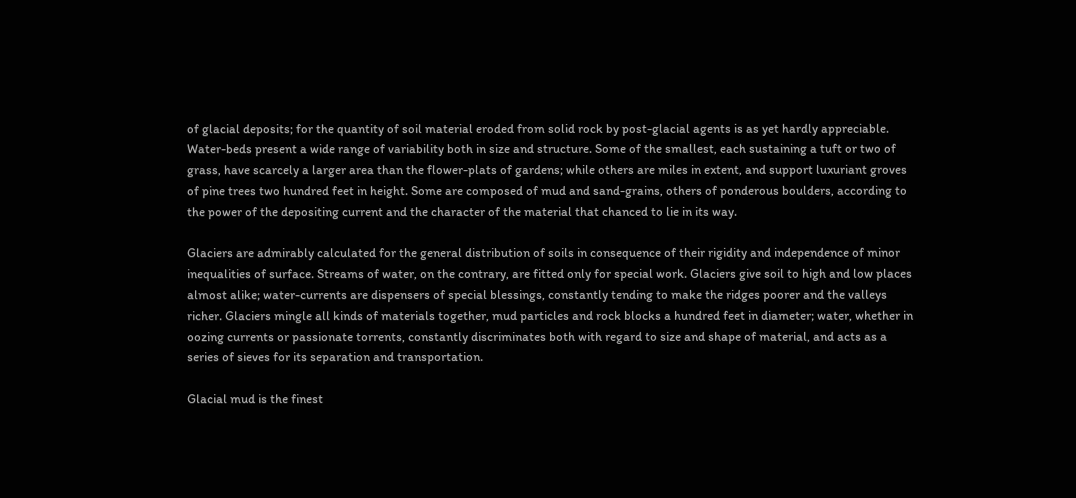of glacial deposits; for the quantity of soil material eroded from solid rock by post-glacial agents is as yet hardly appreciable. Water-beds present a wide range of variability both in size and structure. Some of the smallest, each sustaining a tuft or two of grass, have scarcely a larger area than the flower-plats of gardens; while others are miles in extent, and support luxuriant groves of pine trees two hundred feet in height. Some are composed of mud and sand-grains, others of ponderous boulders, according to the power of the depositing current and the character of the material that chanced to lie in its way.

Glaciers are admirably calculated for the general distribution of soils in consequence of their rigidity and independence of minor inequalities of surface. Streams of water, on the contrary, are fitted only for special work. Glaciers give soil to high and low places almost alike; water-currents are dispensers of special blessings, constantly tending to make the ridges poorer and the valleys richer. Glaciers mingle all kinds of materials together, mud particles and rock blocks a hundred feet in diameter; water, whether in oozing currents or passionate torrents, constantly discriminates both with regard to size and shape of material, and acts as a series of sieves for its separation and transportation.

Glacial mud is the finest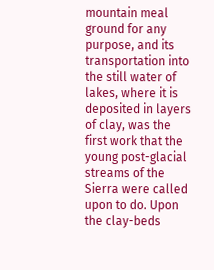mountain meal ground for any purpose, and its transportation into the still water of lakes, where it is deposited in layers of clay, was the first work that the young post-glacial streams of the Sierra were called upon to do. Upon the clay-beds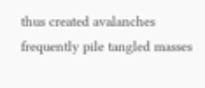thus created avalanches frequently pile tangled masses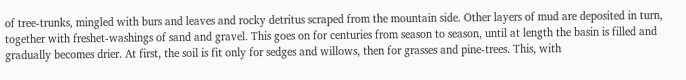of tree-trunks, mingled with burs and leaves and rocky detritus scraped from the mountain side. Other layers of mud are deposited in turn, together with freshet-washings of sand and gravel. This goes on for centuries from season to season, until at length the basin is filled and gradually becomes drier. At first, the soil is fit only for sedges and willows, then for grasses and pine-trees. This, with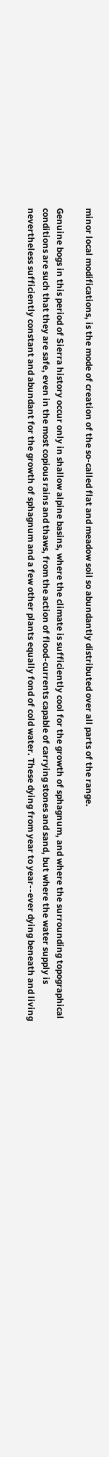minor local modifications, is the mode of creation of the so-called flat and meadow soil so abundantly distributed over all parts of the range.

Genuine bogs in this period of Sierra history occur only in shallow alpine basins, where the climate is sufficiently cool for the growth of sphagnum, and where the surrounding topographical conditions are such that they are safe, even in the most copious rains and thaws, from the action of flood-currents capable of carrying stones and sand, but where the water supply is nevertheless sufficiently constant and abundant for the growth of sphagnum and a few other plants equally fond of cold water. These dying from year to year--ever dying beneath and living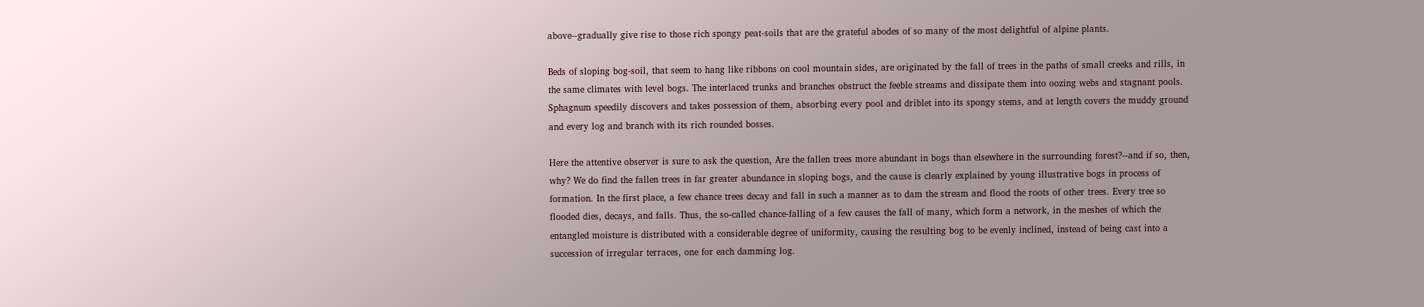above--gradually give rise to those rich spongy peat-soils that are the grateful abodes of so many of the most delightful of alpine plants.

Beds of sloping bog-soil, that seem to hang like ribbons on cool mountain sides, are originated by the fall of trees in the paths of small creeks and rills, in the same climates with level bogs. The interlaced trunks and branches obstruct the feeble streams and dissipate them into oozing webs and stagnant pools. Sphagnum speedily discovers and takes possession of them, absorbing every pool and driblet into its spongy stems, and at length covers the muddy ground and every log and branch with its rich rounded bosses.

Here the attentive observer is sure to ask the question, Are the fallen trees more abundant in bogs than elsewhere in the surrounding forest?--and if so, then, why? We do find the fallen trees in far greater abundance in sloping bogs, and the cause is clearly explained by young illustrative bogs in process of formation. In the first place, a few chance trees decay and fall in such a manner as to dam the stream and flood the roots of other trees. Every tree so flooded dies, decays, and falls. Thus, the so-called chance-falling of a few causes the fall of many, which form a network, in the meshes of which the entangled moisture is distributed with a considerable degree of uniformity, causing the resulting bog to be evenly inclined, instead of being cast into a succession of irregular terraces, one for each damming log.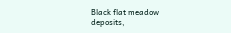Black flat meadow deposits,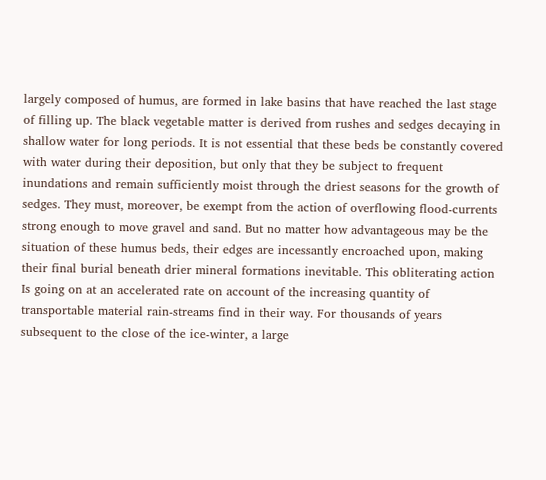largely composed of humus, are formed in lake basins that have reached the last stage of filling up. The black vegetable matter is derived from rushes and sedges decaying in shallow water for long periods. It is not essential that these beds be constantly covered with water during their deposition, but only that they be subject to frequent inundations and remain sufficiently moist through the driest seasons for the growth of sedges. They must, moreover, be exempt from the action of overflowing flood-currents strong enough to move gravel and sand. But no matter how advantageous may be the situation of these humus beds, their edges are incessantly encroached upon, making their final burial beneath drier mineral formations inevitable. This obliterating action Is going on at an accelerated rate on account of the increasing quantity of transportable material rain-streams find in their way. For thousands of years subsequent to the close of the ice-winter, a large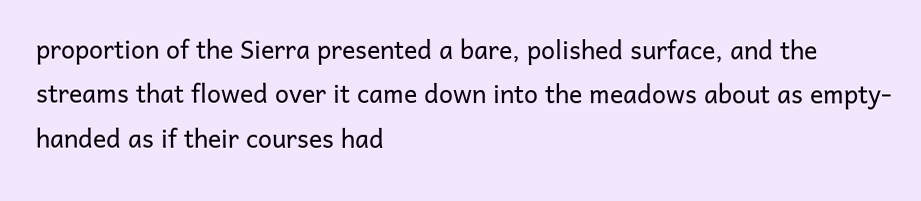proportion of the Sierra presented a bare, polished surface, and the streams that flowed over it came down into the meadows about as empty-handed as if their courses had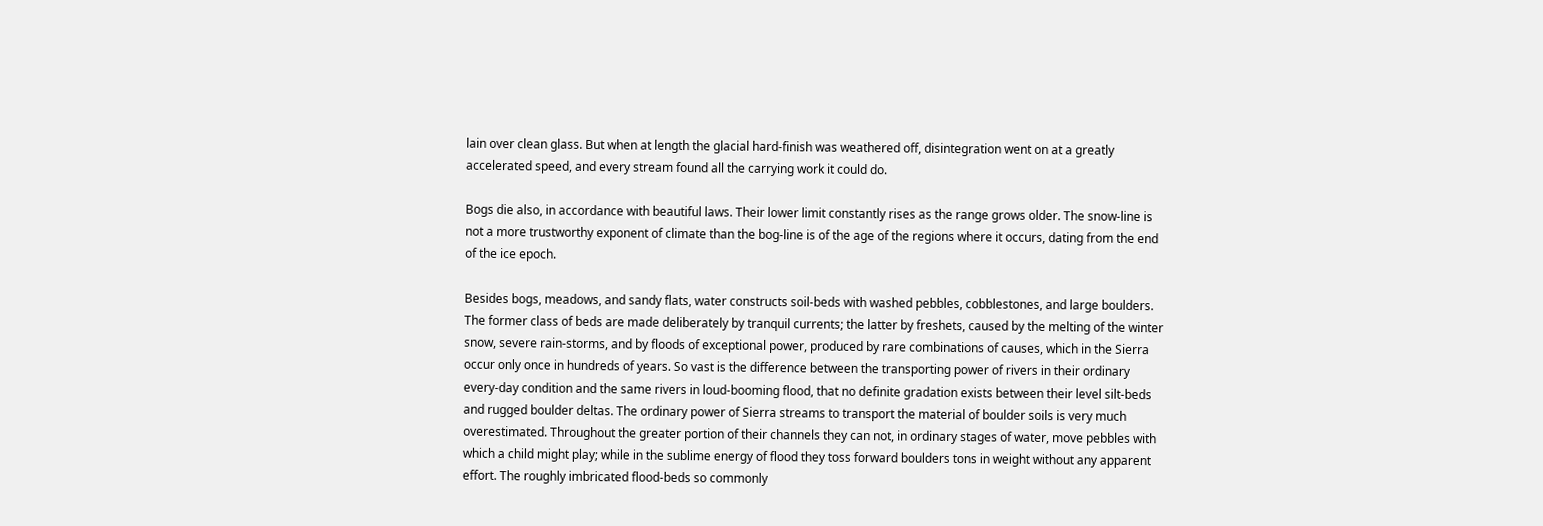lain over clean glass. But when at length the glacial hard-finish was weathered off, disintegration went on at a greatly accelerated speed, and every stream found all the carrying work it could do.

Bogs die also, in accordance with beautiful laws. Their lower limit constantly rises as the range grows older. The snow-line is not a more trustworthy exponent of climate than the bog-line is of the age of the regions where it occurs, dating from the end of the ice epoch.

Besides bogs, meadows, and sandy flats, water constructs soil-beds with washed pebbles, cobblestones, and large boulders. The former class of beds are made deliberately by tranquil currents; the latter by freshets, caused by the melting of the winter snow, severe rain-storms, and by floods of exceptional power, produced by rare combinations of causes, which in the Sierra occur only once in hundreds of years. So vast is the difference between the transporting power of rivers in their ordinary every-day condition and the same rivers in loud-booming flood, that no definite gradation exists between their level silt-beds and rugged boulder deltas. The ordinary power of Sierra streams to transport the material of boulder soils is very much overestimated. Throughout the greater portion of their channels they can not, in ordinary stages of water, move pebbles with which a child might play; while in the sublime energy of flood they toss forward boulders tons in weight without any apparent effort. The roughly imbricated flood-beds so commonly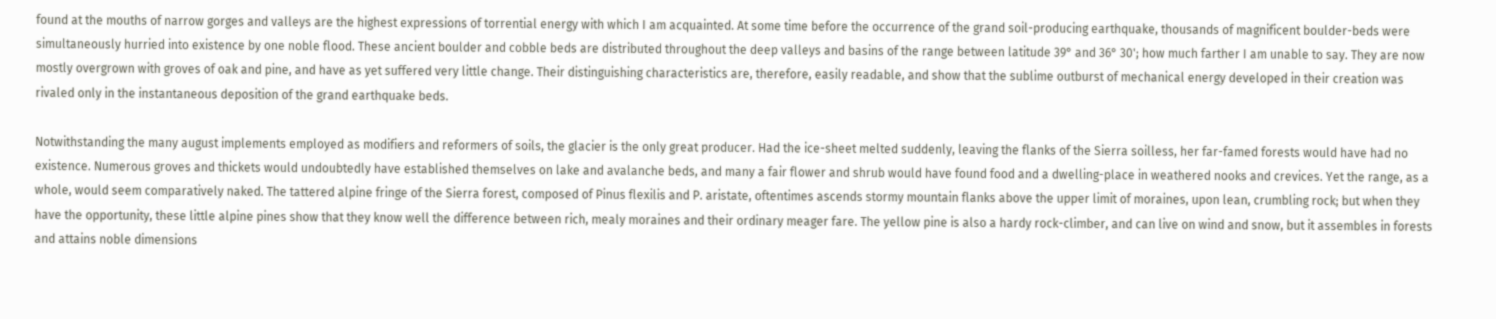found at the mouths of narrow gorges and valleys are the highest expressions of torrential energy with which I am acquainted. At some time before the occurrence of the grand soil-producing earthquake, thousands of magnificent boulder-beds were simultaneously hurried into existence by one noble flood. These ancient boulder and cobble beds are distributed throughout the deep valleys and basins of the range between latitude 39° and 36° 30'; how much farther I am unable to say. They are now mostly overgrown with groves of oak and pine, and have as yet suffered very little change. Their distinguishing characteristics are, therefore, easily readable, and show that the sublime outburst of mechanical energy developed in their creation was rivaled only in the instantaneous deposition of the grand earthquake beds.

Notwithstanding the many august implements employed as modifiers and reformers of soils, the glacier is the only great producer. Had the ice-sheet melted suddenly, leaving the flanks of the Sierra soilless, her far-famed forests would have had no existence. Numerous groves and thickets would undoubtedly have established themselves on lake and avalanche beds, and many a fair flower and shrub would have found food and a dwelling-place in weathered nooks and crevices. Yet the range, as a whole, would seem comparatively naked. The tattered alpine fringe of the Sierra forest, composed of Pinus flexilis and P. aristate, oftentimes ascends stormy mountain flanks above the upper limit of moraines, upon lean, crumbling rock; but when they have the opportunity, these little alpine pines show that they know well the difference between rich, mealy moraines and their ordinary meager fare. The yellow pine is also a hardy rock-climber, and can live on wind and snow, but it assembles in forests and attains noble dimensions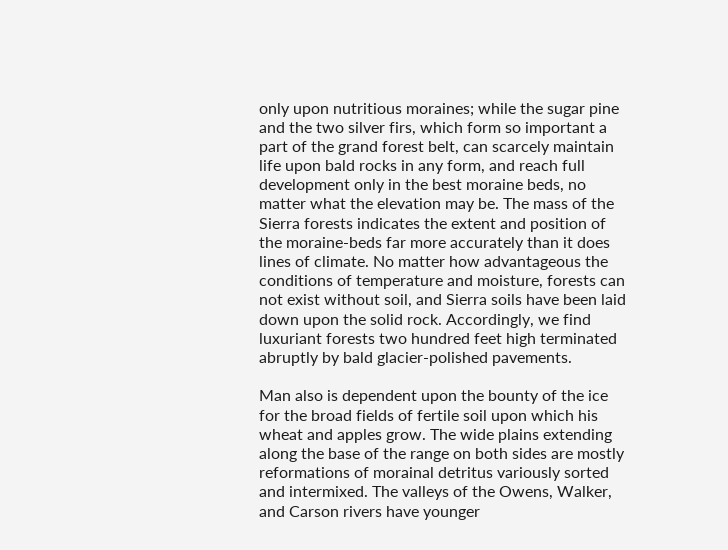only upon nutritious moraines; while the sugar pine and the two silver firs, which form so important a part of the grand forest belt, can scarcely maintain life upon bald rocks in any form, and reach full development only in the best moraine beds, no matter what the elevation may be. The mass of the Sierra forests indicates the extent and position of the moraine-beds far more accurately than it does lines of climate. No matter how advantageous the conditions of temperature and moisture, forests can not exist without soil, and Sierra soils have been laid down upon the solid rock. Accordingly, we find luxuriant forests two hundred feet high terminated abruptly by bald glacier-polished pavements.

Man also is dependent upon the bounty of the ice for the broad fields of fertile soil upon which his wheat and apples grow. The wide plains extending along the base of the range on both sides are mostly reformations of morainal detritus variously sorted and intermixed. The valleys of the Owens, Walker, and Carson rivers have younger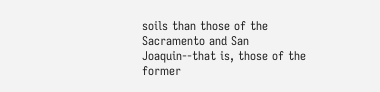soils than those of the Sacramento and San Joaquin--that is, those of the former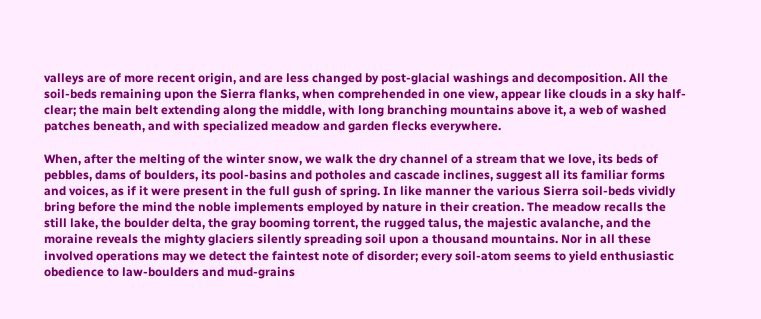valleys are of more recent origin, and are less changed by post-glacial washings and decomposition. All the soil-beds remaining upon the Sierra flanks, when comprehended in one view, appear like clouds in a sky half-clear; the main belt extending along the middle, with long branching mountains above it, a web of washed patches beneath, and with specialized meadow and garden flecks everywhere.

When, after the melting of the winter snow, we walk the dry channel of a stream that we love, its beds of pebbles, dams of boulders, its pool-basins and potholes and cascade inclines, suggest all its familiar forms and voices, as if it were present in the full gush of spring. In like manner the various Sierra soil-beds vividly bring before the mind the noble implements employed by nature in their creation. The meadow recalls the still lake, the boulder delta, the gray booming torrent, the rugged talus, the majestic avalanche, and the moraine reveals the mighty glaciers silently spreading soil upon a thousand mountains. Nor in all these involved operations may we detect the faintest note of disorder; every soil-atom seems to yield enthusiastic obedience to law-boulders and mud-grains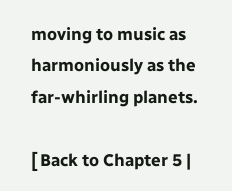moving to music as harmoniously as the far-whirling planets.

[ Back to Chapter 5 |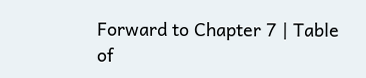Forward to Chapter 7 | Table of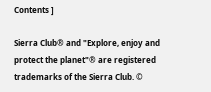Contents ]

Sierra Club® and "Explore, enjoy and protect the planet"® are registered trademarks of the Sierra Club. ©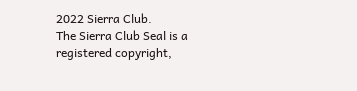2022 Sierra Club.
The Sierra Club Seal is a registered copyright,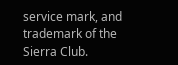service mark, and trademark of the Sierra Club.